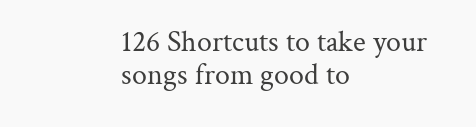126 Shortcuts to take your songs from good to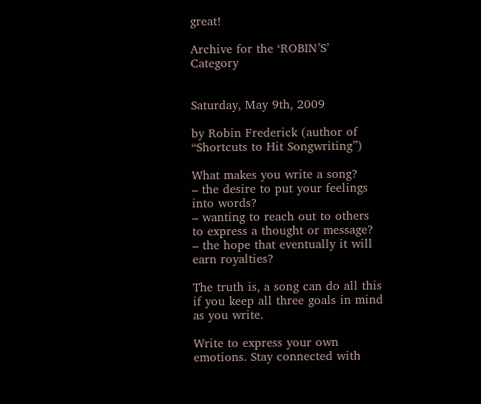great!

Archive for the ‘ROBIN’S’ Category


Saturday, May 9th, 2009

by Robin Frederick (author of “Shortcuts to Hit Songwriting”)

What makes you write a song?
– the desire to put your feelings into words?
– wanting to reach out to others to express a thought or message?
– the hope that eventually it will earn royalties?

The truth is, a song can do all this if you keep all three goals in mind as you write.

Write to express your own emotions. Stay connected with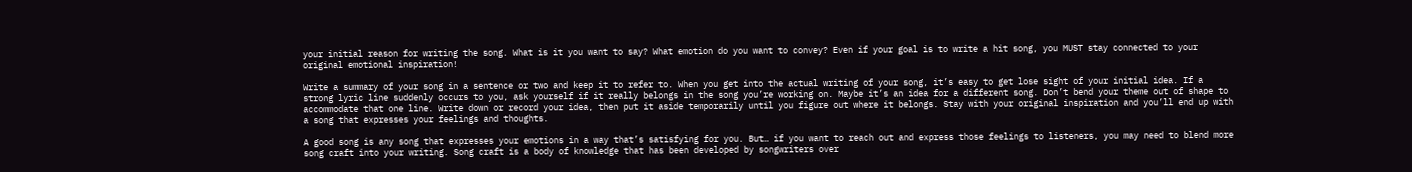your initial reason for writing the song. What is it you want to say? What emotion do you want to convey? Even if your goal is to write a hit song, you MUST stay connected to your original emotional inspiration!

Write a summary of your song in a sentence or two and keep it to refer to. When you get into the actual writing of your song, it’s easy to get lose sight of your initial idea. If a strong lyric line suddenly occurs to you, ask yourself if it really belongs in the song you’re working on. Maybe it’s an idea for a different song. Don’t bend your theme out of shape to accommodate that one line. Write down or record your idea, then put it aside temporarily until you figure out where it belongs. Stay with your original inspiration and you’ll end up with a song that expresses your feelings and thoughts.

A good song is any song that expresses your emotions in a way that’s satisfying for you. But… if you want to reach out and express those feelings to listeners, you may need to blend more song craft into your writing. Song craft is a body of knowledge that has been developed by songwriters over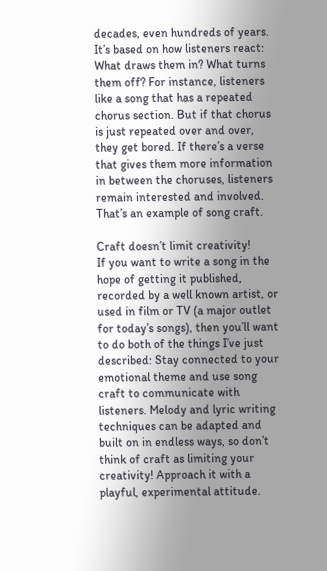decades, even hundreds of years. It’s based on how listeners react: What draws them in? What turns them off? For instance, listeners like a song that has a repeated chorus section. But if that chorus is just repeated over and over, they get bored. If there’s a verse that gives them more information in between the choruses, listeners remain interested and involved. That’s an example of song craft.

Craft doesn’t limit creativity!
If you want to write a song in the hope of getting it published, recorded by a well known artist, or used in film or TV (a major outlet for today’s songs), then you’ll want to do both of the things I’ve just described: Stay connected to your emotional theme and use song craft to communicate with listeners. Melody and lyric writing techniques can be adapted and built on in endless ways, so don’t think of craft as limiting your creativity! Approach it with a playful, experimental attitude.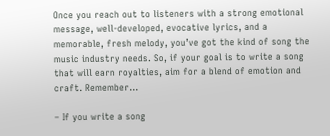Once you reach out to listeners with a strong emotional message, well-developed, evocative lyrics, and a memorable, fresh melody, you’ve got the kind of song the music industry needs. So, if your goal is to write a song that will earn royalties, aim for a blend of emotion and craft. Remember…

– If you write a song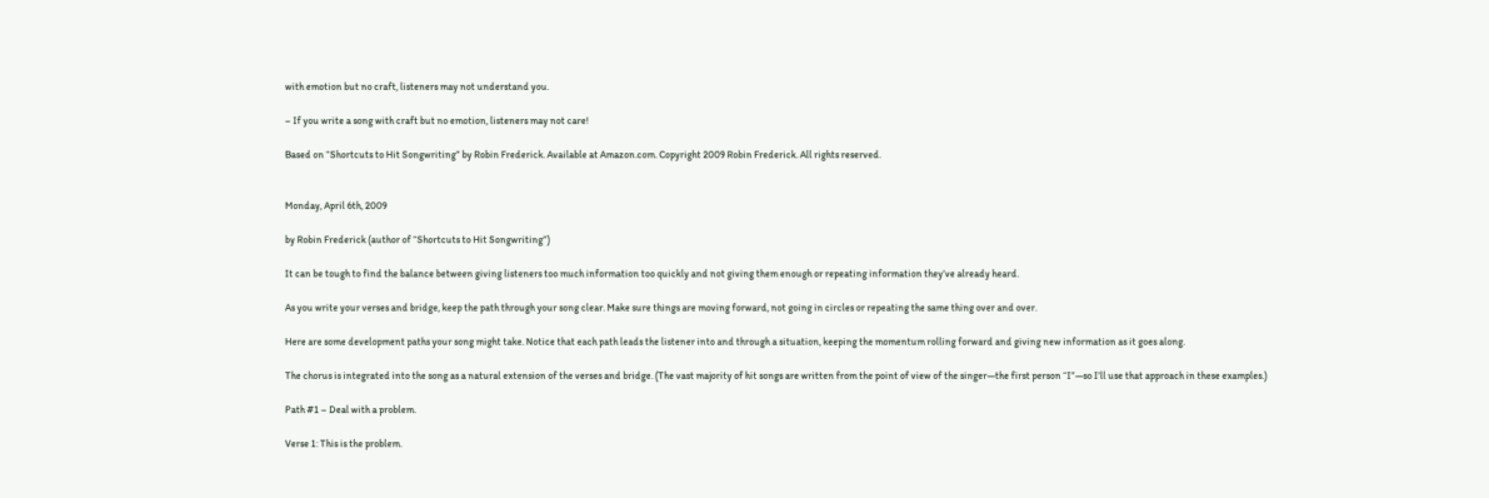with emotion but no craft, listeners may not understand you.

– If you write a song with craft but no emotion, listeners may not care!

Based on “Shortcuts to Hit Songwriting” by Robin Frederick. Available at Amazon.com. Copyright 2009 Robin Frederick. All rights reserved.


Monday, April 6th, 2009

by Robin Frederick (author of “Shortcuts to Hit Songwriting”)

It can be tough to find the balance between giving listeners too much information too quickly and not giving them enough or repeating information they’ve already heard.

As you write your verses and bridge, keep the path through your song clear. Make sure things are moving forward, not going in circles or repeating the same thing over and over.

Here are some development paths your song might take. Notice that each path leads the listener into and through a situation, keeping the momentum rolling forward and giving new information as it goes along.

The chorus is integrated into the song as a natural extension of the verses and bridge. (The vast majority of hit songs are written from the point of view of the singer—the first person “I”—so I’ll use that approach in these examples.)

Path #1 – Deal with a problem.

Verse 1: This is the problem.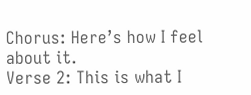Chorus: Here’s how I feel about it.
Verse 2: This is what I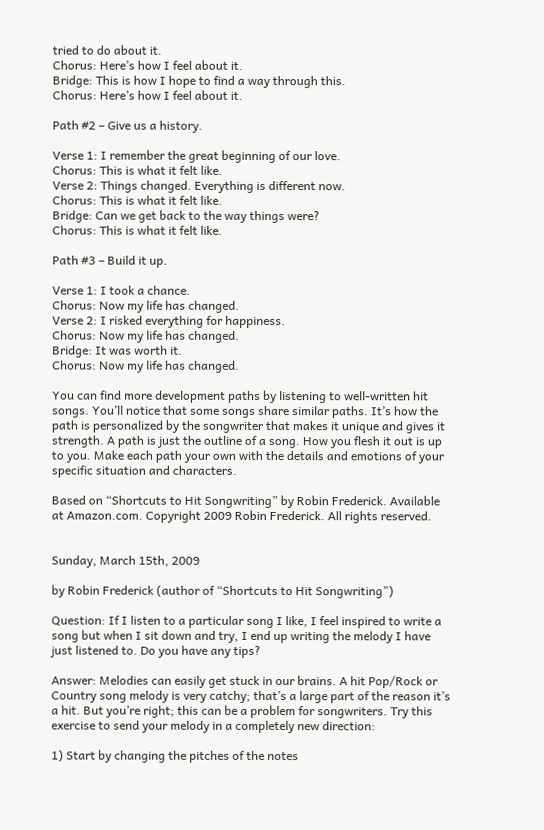tried to do about it.
Chorus: Here’s how I feel about it.
Bridge: This is how I hope to find a way through this.
Chorus: Here’s how I feel about it.

Path #2 – Give us a history.

Verse 1: I remember the great beginning of our love.
Chorus: This is what it felt like.
Verse 2: Things changed. Everything is different now.
Chorus: This is what it felt like.
Bridge: Can we get back to the way things were?
Chorus: This is what it felt like.

Path #3 – Build it up.

Verse 1: I took a chance.
Chorus: Now my life has changed.
Verse 2: I risked everything for happiness.
Chorus: Now my life has changed.
Bridge: It was worth it.
Chorus: Now my life has changed.

You can find more development paths by listening to well-written hit songs. You’ll notice that some songs share similar paths. It’s how the path is personalized by the songwriter that makes it unique and gives it strength. A path is just the outline of a song. How you flesh it out is up to you. Make each path your own with the details and emotions of your specific situation and characters.

Based on “Shortcuts to Hit Songwriting” by Robin Frederick. Available at Amazon.com. Copyright 2009 Robin Frederick. All rights reserved.


Sunday, March 15th, 2009

by Robin Frederick (author of “Shortcuts to Hit Songwriting”)

Question: If I listen to a particular song I like, I feel inspired to write a song but when I sit down and try, I end up writing the melody I have just listened to. Do you have any tips?

Answer: Melodies can easily get stuck in our brains. A hit Pop/Rock or Country song melody is very catchy; that’s a large part of the reason it’s a hit. But you’re right; this can be a problem for songwriters. Try this exercise to send your melody in a completely new direction:

1) Start by changing the pitches of the notes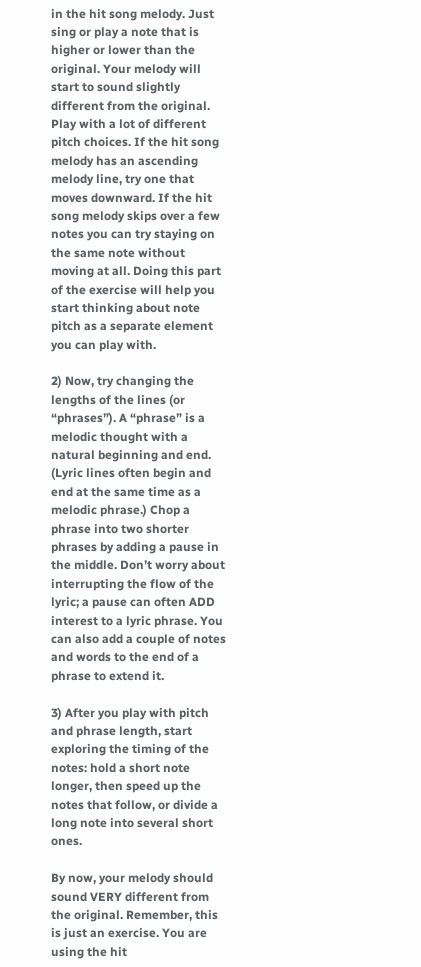in the hit song melody. Just sing or play a note that is higher or lower than the original. Your melody will start to sound slightly different from the original. Play with a lot of different pitch choices. If the hit song melody has an ascending melody line, try one that moves downward. If the hit song melody skips over a few notes you can try staying on the same note without moving at all. Doing this part of the exercise will help you start thinking about note pitch as a separate element you can play with.

2) Now, try changing the lengths of the lines (or “phrases”). A “phrase” is a melodic thought with a natural beginning and end. (Lyric lines often begin and end at the same time as a melodic phrase.) Chop a phrase into two shorter phrases by adding a pause in the middle. Don’t worry about interrupting the flow of the lyric; a pause can often ADD interest to a lyric phrase. You can also add a couple of notes and words to the end of a phrase to extend it.

3) After you play with pitch and phrase length, start exploring the timing of the notes: hold a short note longer, then speed up the notes that follow, or divide a long note into several short ones.

By now, your melody should sound VERY different from the original. Remember, this is just an exercise. You are using the hit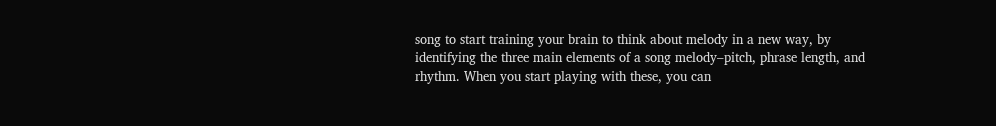song to start training your brain to think about melody in a new way, by identifying the three main elements of a song melody–pitch, phrase length, and rhythm. When you start playing with these, you can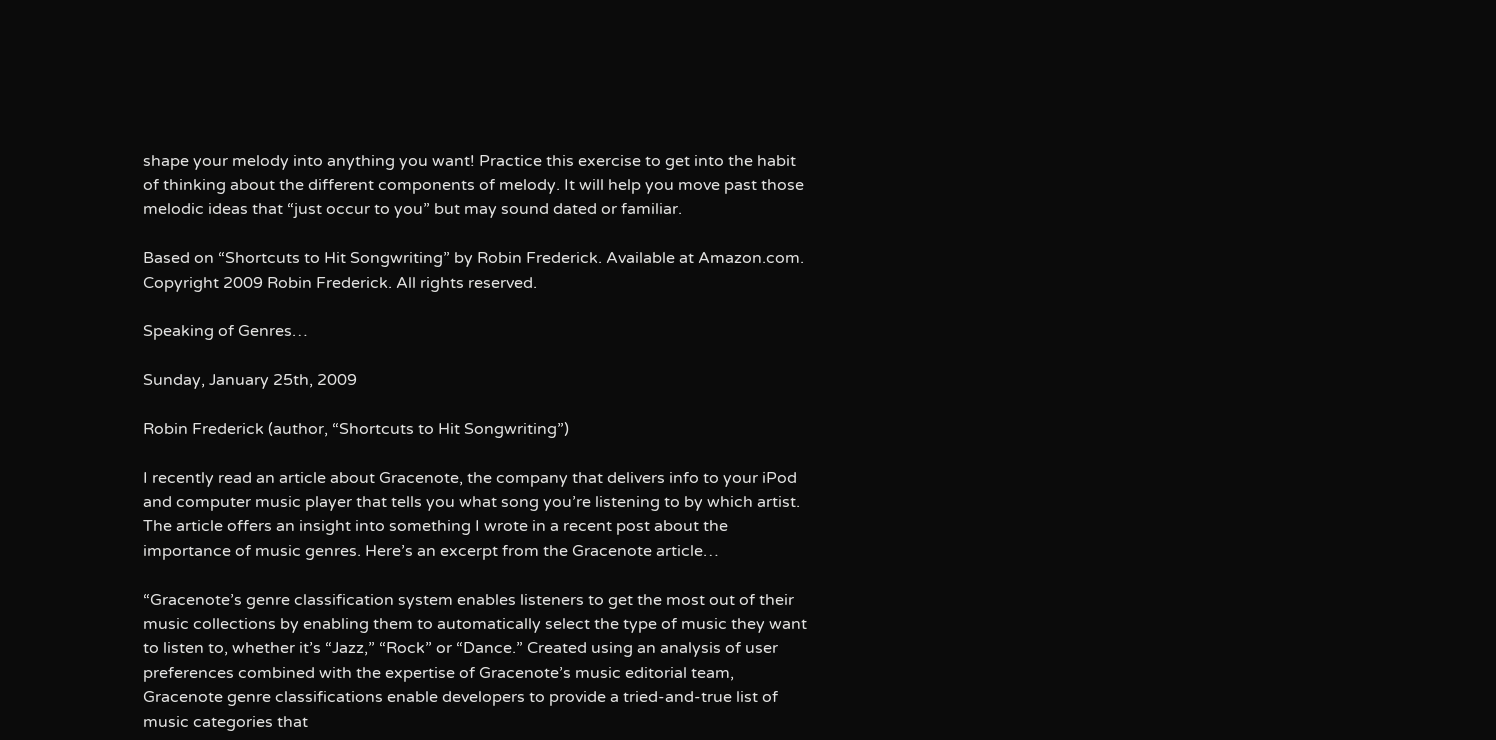shape your melody into anything you want! Practice this exercise to get into the habit of thinking about the different components of melody. It will help you move past those melodic ideas that “just occur to you” but may sound dated or familiar.

Based on “Shortcuts to Hit Songwriting” by Robin Frederick. Available at Amazon.com. Copyright 2009 Robin Frederick. All rights reserved.

Speaking of Genres…

Sunday, January 25th, 2009

Robin Frederick (author, “Shortcuts to Hit Songwriting”)

I recently read an article about Gracenote, the company that delivers info to your iPod and computer music player that tells you what song you’re listening to by which artist. The article offers an insight into something I wrote in a recent post about the importance of music genres. Here’s an excerpt from the Gracenote article…

“Gracenote’s genre classification system enables listeners to get the most out of their music collections by enabling them to automatically select the type of music they want to listen to, whether it’s “Jazz,” “Rock” or “Dance.” Created using an analysis of user preferences combined with the expertise of Gracenote’s music editorial team, Gracenote genre classifications enable developers to provide a tried-and-true list of music categories that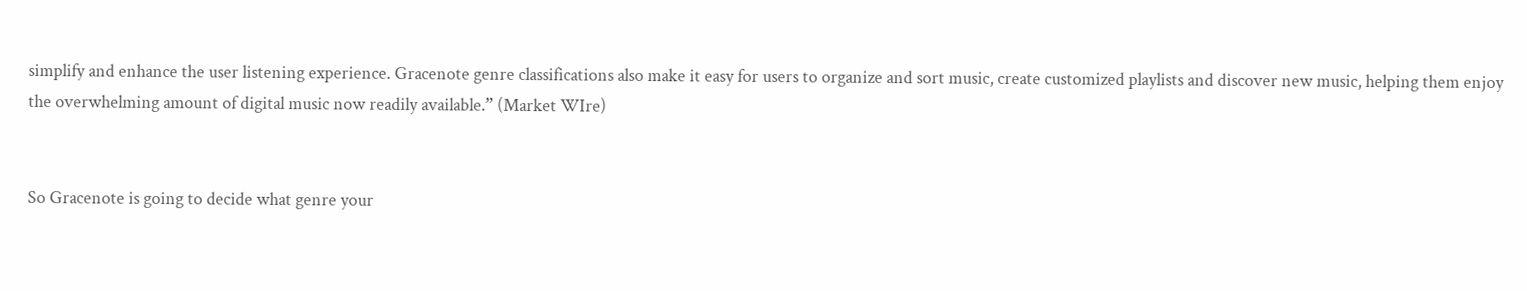simplify and enhance the user listening experience. Gracenote genre classifications also make it easy for users to organize and sort music, create customized playlists and discover new music, helping them enjoy the overwhelming amount of digital music now readily available.” (Market WIre)


So Gracenote is going to decide what genre your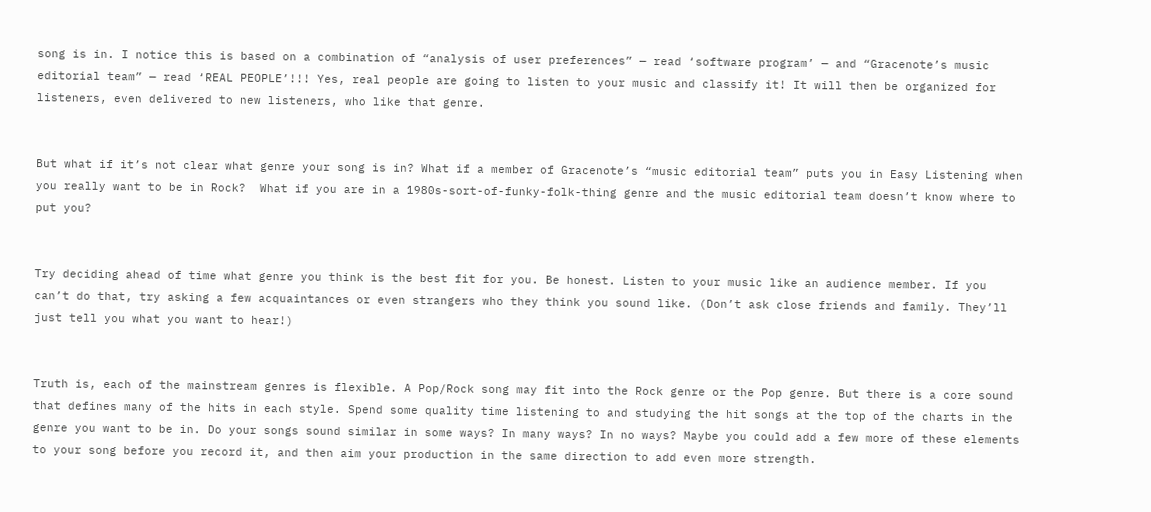song is in. I notice this is based on a combination of “analysis of user preferences” — read ‘software program’ — and “Gracenote’s music editorial team” — read ‘REAL PEOPLE’!!! Yes, real people are going to listen to your music and classify it! It will then be organized for listeners, even delivered to new listeners, who like that genre.


But what if it’s not clear what genre your song is in? What if a member of Gracenote’s “music editorial team” puts you in Easy Listening when you really want to be in Rock?  What if you are in a 1980s-sort-of-funky-folk-thing genre and the music editorial team doesn’t know where to put you?


Try deciding ahead of time what genre you think is the best fit for you. Be honest. Listen to your music like an audience member. If you can’t do that, try asking a few acquaintances or even strangers who they think you sound like. (Don’t ask close friends and family. They’ll just tell you what you want to hear!)


Truth is, each of the mainstream genres is flexible. A Pop/Rock song may fit into the Rock genre or the Pop genre. But there is a core sound that defines many of the hits in each style. Spend some quality time listening to and studying the hit songs at the top of the charts in the genre you want to be in. Do your songs sound similar in some ways? In many ways? In no ways? Maybe you could add a few more of these elements to your song before you record it, and then aim your production in the same direction to add even more strength.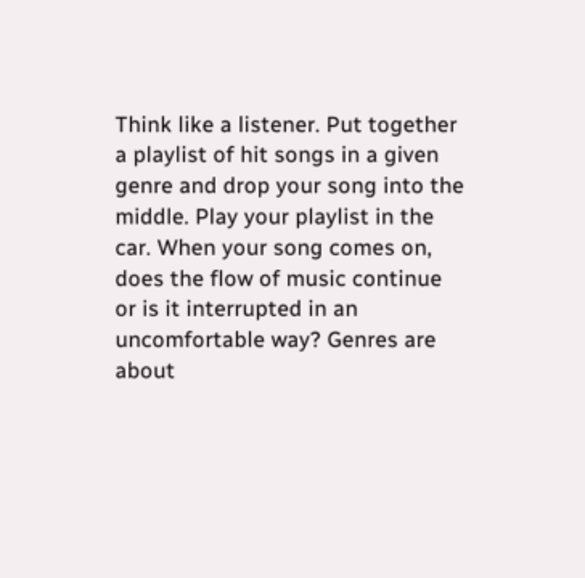Think like a listener. Put together a playlist of hit songs in a given genre and drop your song into the middle. Play your playlist in the car. When your song comes on, does the flow of music continue or is it interrupted in an uncomfortable way? Genres are about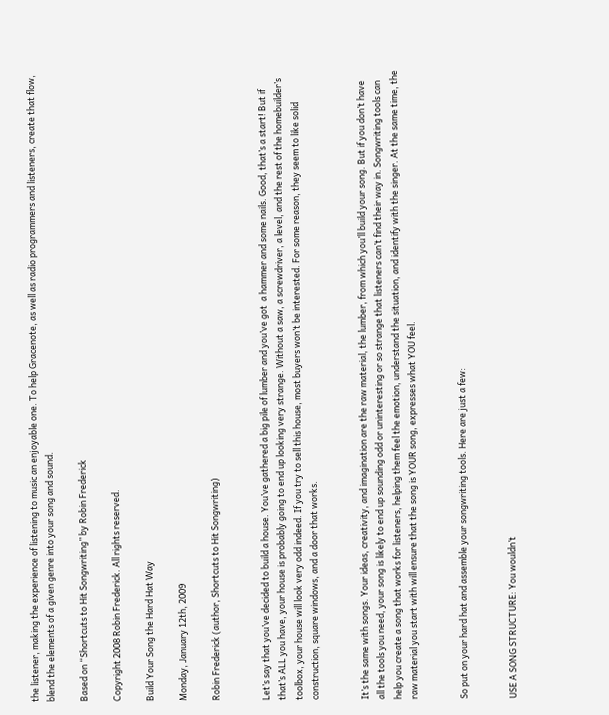the listener, making the experience of listening to music an enjoyable one. To help Gracenote, as well as radio programmers and listeners, create that flow, blend the elements of a given genre into your song and sound.

Based on “Shortcuts to Hit Songwriting” by Robin Frederick

Copyright 2008 Robin Frederick. All rights reserved.

Build Your Song the Hard Hat Way

Monday, January 12th, 2009

Robin Frederick (author, Shortcuts to Hit Songwriting)


Let’s say that you’ve decided to build a house. You’ve gathered a big pile of lumber and you’ve got  a hammer and some nails. Good, that’s a start! But if that’s ALL you have, your house is probably going to end up looking very strange. Without a saw, a screwdriver, a level, and the rest of the homebuilder’s toolbox, your house will look very odd indeed. If you try to sell this house, most buyers won’t be interested. For some reason, they seem to like solid construction, square windows, and a door that works.


It’s the same with songs. Your ideas, creativity, and imagination are the raw material, the lumber, from which you’ll build your song. But if you don’t have all the tools you need, your song is likely to end up sounding odd or uninteresting or so strange that listeners can’t find their way in. Songwriting tools can help you create a song that works for listeners, helping them feel the emotion, understand the situation, and identify with the singer. At the same time, the raw material you start with will ensure that the song is YOUR song, expresses what YOU feel.


So put on your hard hat and assemble your songwriting tools. Here are just a few:


USE A SONG STRUCTURE: You wouldn’t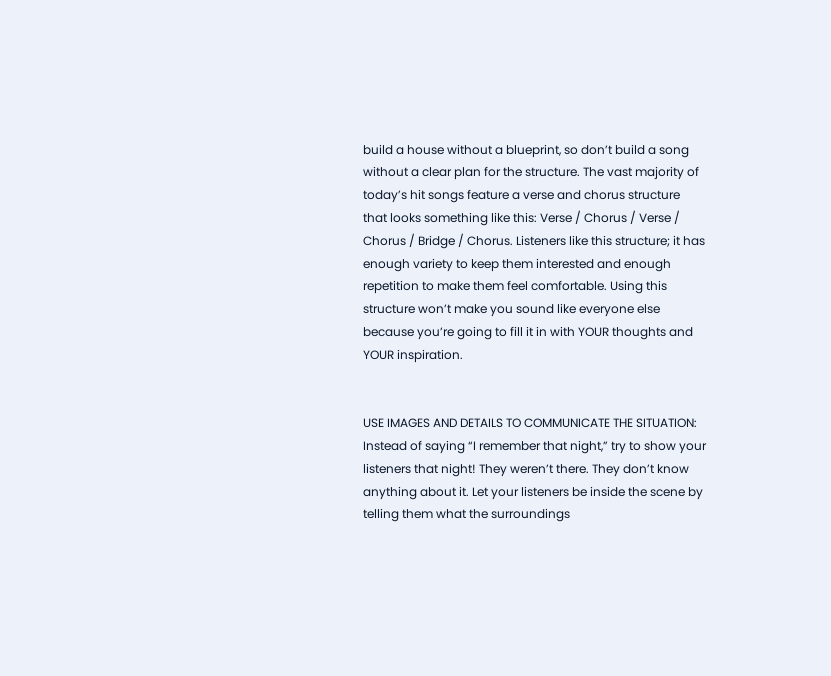build a house without a blueprint, so don’t build a song without a clear plan for the structure. The vast majority of today’s hit songs feature a verse and chorus structure that looks something like this: Verse / Chorus / Verse / Chorus / Bridge / Chorus. Listeners like this structure; it has enough variety to keep them interested and enough repetition to make them feel comfortable. Using this structure won’t make you sound like everyone else because you’re going to fill it in with YOUR thoughts and YOUR inspiration.


USE IMAGES AND DETAILS TO COMMUNICATE THE SITUATION: Instead of saying “I remember that night,” try to show your listeners that night! They weren’t there. They don’t know anything about it. Let your listeners be inside the scene by telling them what the surroundings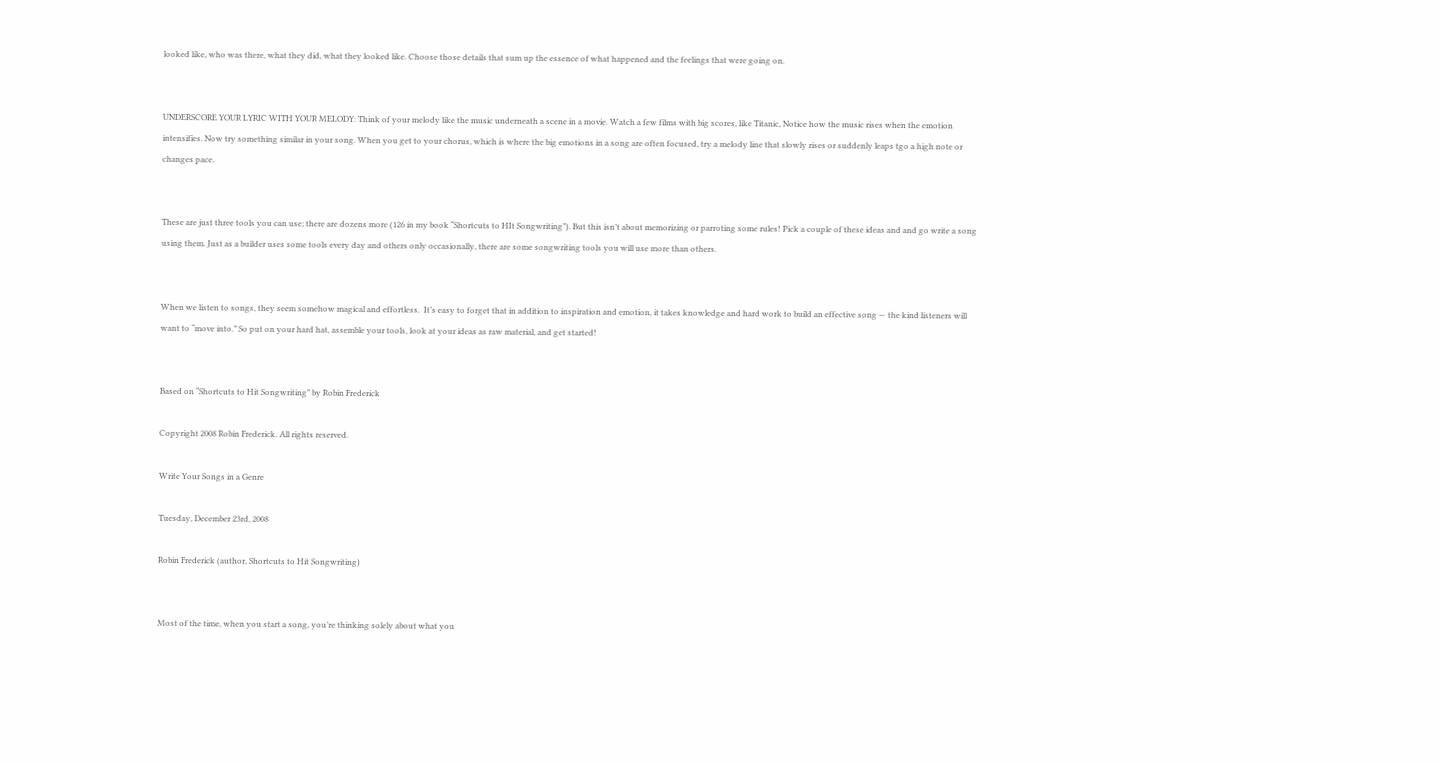looked like, who was there, what they did, what they looked like. Choose those details that sum up the essence of what happened and the feelings that were going on.


UNDERSCORE YOUR LYRIC WITH YOUR MELODY: Think of your melody like the music underneath a scene in a movie. Watch a few films with big scores, like Titanic, Notice how the music rises when the emotion intensifies. Now try something similar in your song. When you get to your chorus, which is where the big emotions in a song are often focused, try a melody line that slowly rises or suddenly leaps tgo a high note or changes pace.


These are just three tools you can use; there are dozens more (126 in my book “Shortcuts to HIt Songwriting”). But this isn’t about memorizing or parroting some rules! Pick a couple of these ideas and and go write a song using them. Just as a builder uses some tools every day and others only occasionally, there are some songwriting tools you will use more than others.


When we listen to songs, they seem somehow magical and effortless.  It’s easy to forget that in addition to inspiration and emotion, it takes knowledge and hard work to build an effective song — the kind listeners will want to “move into.” So put on your hard hat, assemble your tools, look at your ideas as raw material, and get started!


Based on “Shortcuts to Hit Songwriting” by Robin Frederick

Copyright 2008 Robin Frederick. All rights reserved.

Write Your Songs in a Genre

Tuesday, December 23rd, 2008

Robin Frederick (author, Shortcuts to Hit Songwriting)


Most of the time, when you start a song, you’re thinking solely about what you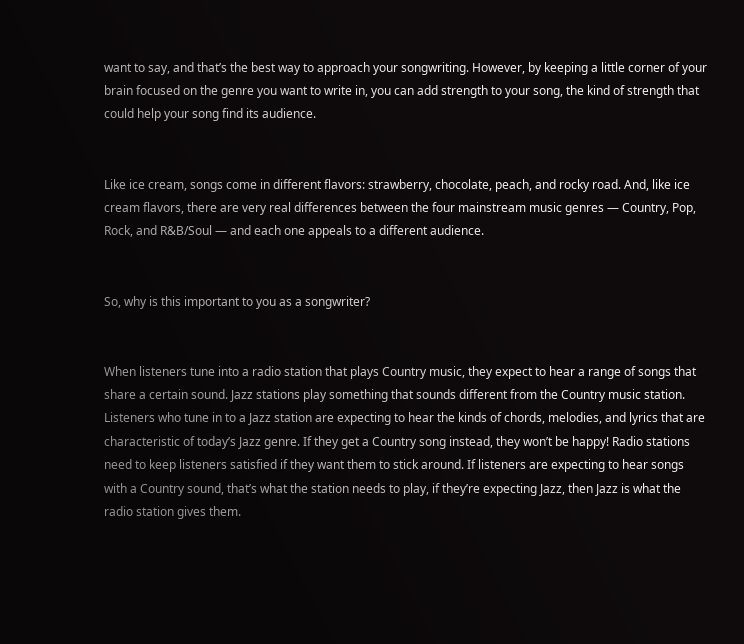want to say, and that’s the best way to approach your songwriting. However, by keeping a little corner of your brain focused on the genre you want to write in, you can add strength to your song, the kind of strength that could help your song find its audience.


Like ice cream, songs come in different flavors: strawberry, chocolate, peach, and rocky road. And, like ice cream flavors, there are very real differences between the four mainstream music genres — Country, Pop, Rock, and R&B/Soul — and each one appeals to a different audience.


So, why is this important to you as a songwriter?


When listeners tune into a radio station that plays Country music, they expect to hear a range of songs that share a certain sound. Jazz stations play something that sounds different from the Country music station. Listeners who tune in to a Jazz station are expecting to hear the kinds of chords, melodies, and lyrics that are characteristic of today’s Jazz genre. If they get a Country song instead, they won’t be happy! Radio stations need to keep listeners satisfied if they want them to stick around. If listeners are expecting to hear songs with a Country sound, that’s what the station needs to play, if they’re expecting Jazz, then Jazz is what the radio station gives them.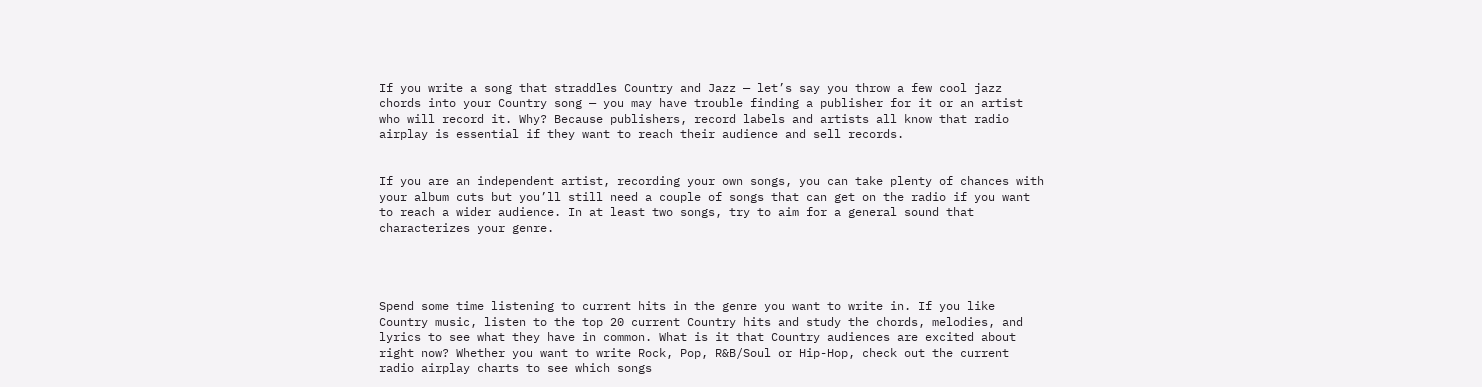If you write a song that straddles Country and Jazz — let’s say you throw a few cool jazz chords into your Country song — you may have trouble finding a publisher for it or an artist who will record it. Why? Because publishers, record labels and artists all know that radio airplay is essential if they want to reach their audience and sell records.


If you are an independent artist, recording your own songs, you can take plenty of chances with your album cuts but you’ll still need a couple of songs that can get on the radio if you want to reach a wider audience. In at least two songs, try to aim for a general sound that characterizes your genre.




Spend some time listening to current hits in the genre you want to write in. If you like Country music, listen to the top 20 current Country hits and study the chords, melodies, and lyrics to see what they have in common. What is it that Country audiences are excited about right now? Whether you want to write Rock, Pop, R&B/Soul or Hip-Hop, check out the current radio airplay charts to see which songs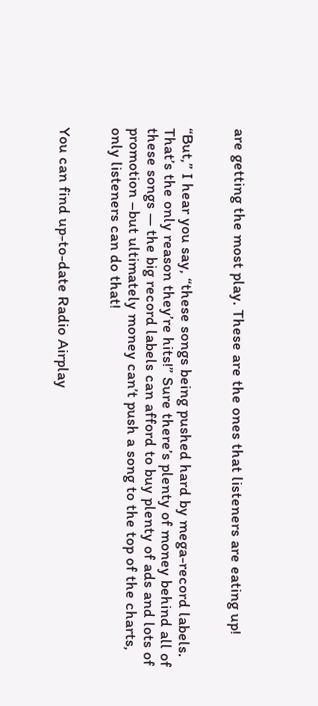are getting the most play. These are the ones that listeners are eating up!


“But,” I hear you say, “these songs being pushed hard by mega-record labels. That’s the only reason they’re hits!” Sure there’s plenty of money behind all of these songs — the big record labels can afford to buy plenty of ads and lots of promotion –but ultimately money can’t push a song to the top of the charts, only listeners can do that!


You can find up-to-date Radio Airplay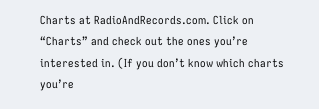Charts at RadioAndRecords.com. Click on “Charts” and check out the ones you’re interested in. (If you don’t know which charts you’re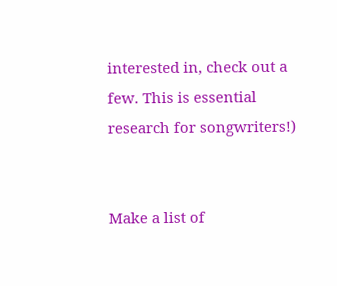interested in, check out a few. This is essential research for songwriters!)


Make a list of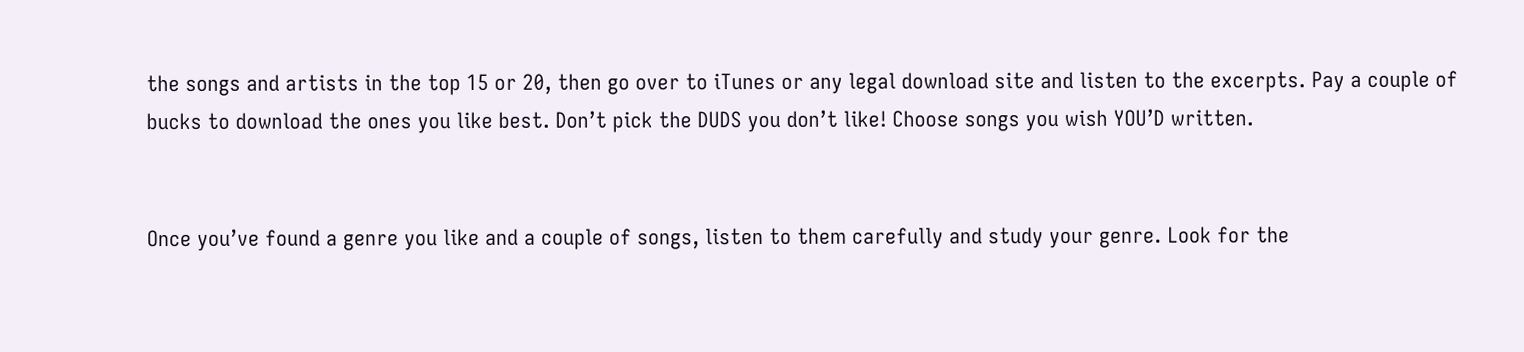the songs and artists in the top 15 or 20, then go over to iTunes or any legal download site and listen to the excerpts. Pay a couple of bucks to download the ones you like best. Don’t pick the DUDS you don’t like! Choose songs you wish YOU’D written.


Once you’ve found a genre you like and a couple of songs, listen to them carefully and study your genre. Look for the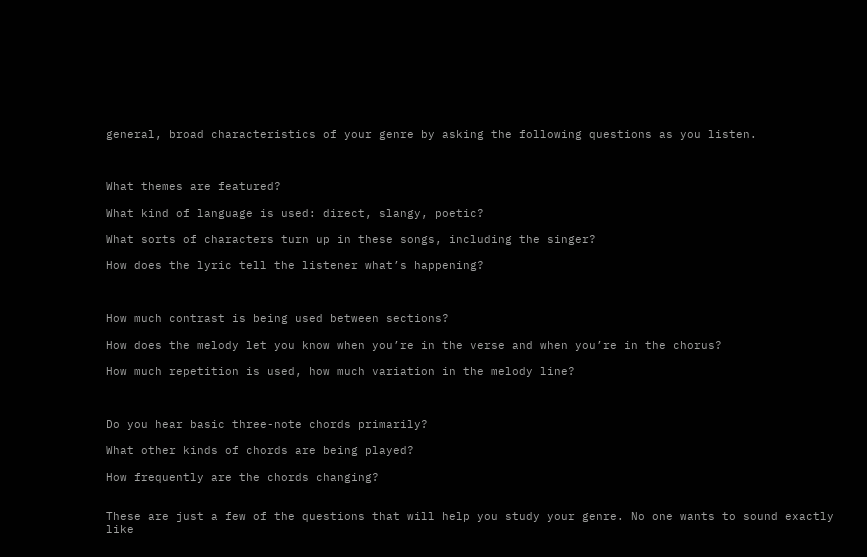general, broad characteristics of your genre by asking the following questions as you listen.



What themes are featured?

What kind of language is used: direct, slangy, poetic?

What sorts of characters turn up in these songs, including the singer?

How does the lyric tell the listener what’s happening?



How much contrast is being used between sections?

How does the melody let you know when you’re in the verse and when you’re in the chorus?

How much repetition is used, how much variation in the melody line?



Do you hear basic three-note chords primarily?

What other kinds of chords are being played?

How frequently are the chords changing?


These are just a few of the questions that will help you study your genre. No one wants to sound exactly like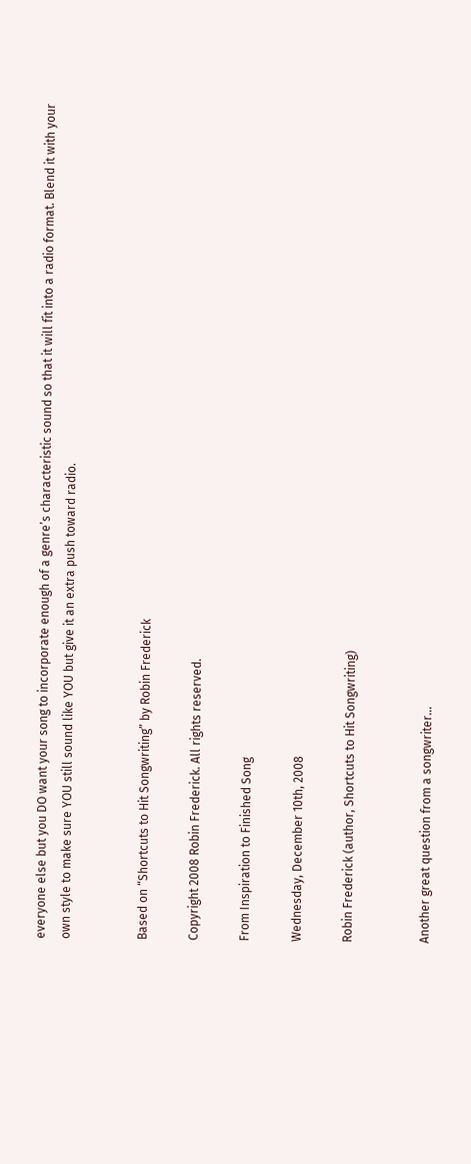everyone else but you DO want your song to incorporate enough of a genre’s characteristic sound so that it will fit into a radio format. Blend it with your own style to make sure YOU still sound like YOU but give it an extra push toward radio.


Based on “Shortcuts to Hit Songwriting” by Robin Frederick

Copyright 2008 Robin Frederick. All rights reserved.

From Inspiration to Finished Song

Wednesday, December 10th, 2008

Robin Frederick (author, Shortcuts to Hit Songwriting)


Another great question from a songwriter…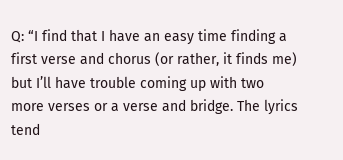Q: “I find that I have an easy time finding a first verse and chorus (or rather, it finds me) but I’ll have trouble coming up with two more verses or a verse and bridge. The lyrics tend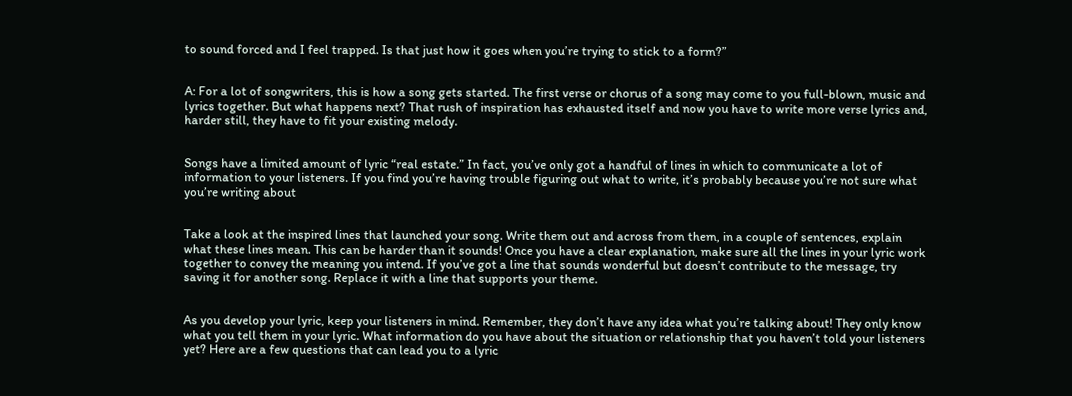to sound forced and I feel trapped. Is that just how it goes when you’re trying to stick to a form?”


A: For a lot of songwriters, this is how a song gets started. The first verse or chorus of a song may come to you full-blown, music and lyrics together. But what happens next? That rush of inspiration has exhausted itself and now you have to write more verse lyrics and, harder still, they have to fit your existing melody.


Songs have a limited amount of lyric “real estate.” In fact, you’ve only got a handful of lines in which to communicate a lot of information to your listeners. If you find you’re having trouble figuring out what to write, it’s probably because you’re not sure what you’re writing about


Take a look at the inspired lines that launched your song. Write them out and across from them, in a couple of sentences, explain what these lines mean. This can be harder than it sounds! Once you have a clear explanation, make sure all the lines in your lyric work together to convey the meaning you intend. If you’ve got a line that sounds wonderful but doesn’t contribute to the message, try saving it for another song. Replace it with a line that supports your theme.


As you develop your lyric, keep your listeners in mind. Remember, they don’t have any idea what you’re talking about! They only know what you tell them in your lyric. What information do you have about the situation or relationship that you haven’t told your listeners yet? Here are a few questions that can lead you to a lyric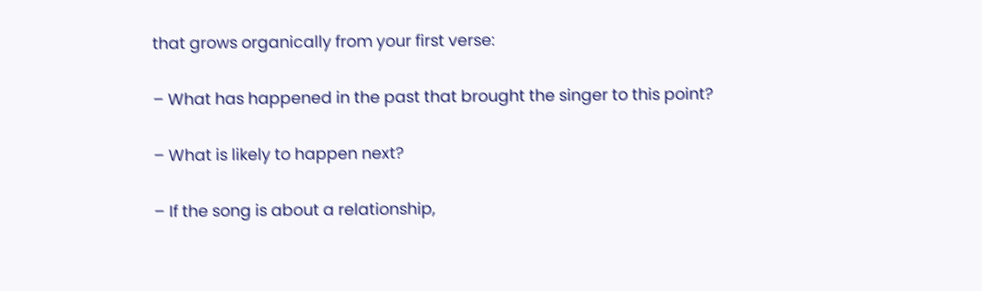that grows organically from your first verse:

– What has happened in the past that brought the singer to this point?

– What is likely to happen next?

– If the song is about a relationship,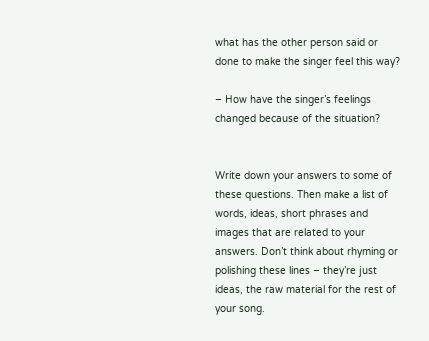what has the other person said or done to make the singer feel this way?

– How have the singer’s feelings changed because of the situation?


Write down your answers to some of these questions. Then make a list of words, ideas, short phrases and images that are related to your answers. Don’t think about rhyming or polishing these lines – they’re just ideas, the raw material for the rest of your song.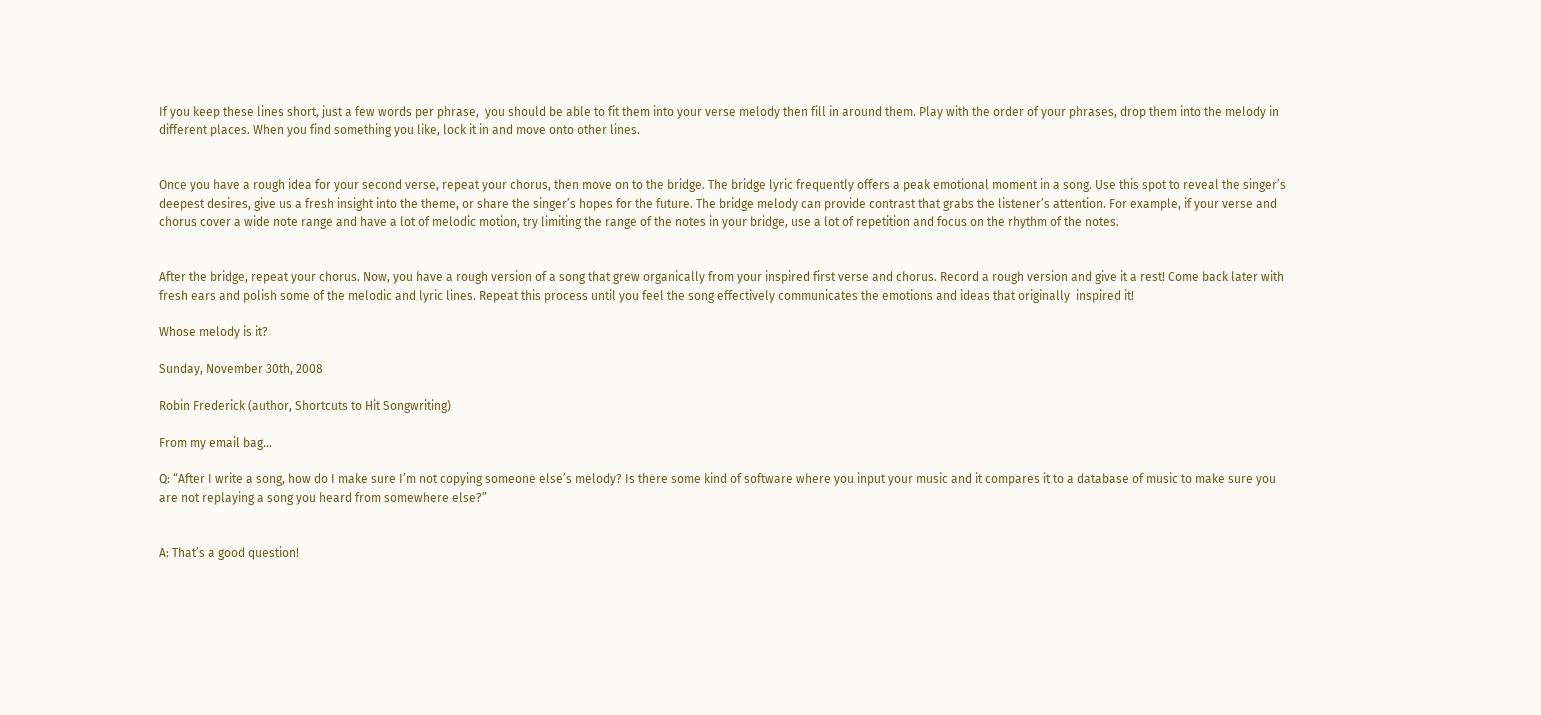If you keep these lines short, just a few words per phrase,  you should be able to fit them into your verse melody then fill in around them. Play with the order of your phrases, drop them into the melody in different places. When you find something you like, lock it in and move onto other lines.


Once you have a rough idea for your second verse, repeat your chorus, then move on to the bridge. The bridge lyric frequently offers a peak emotional moment in a song. Use this spot to reveal the singer’s deepest desires, give us a fresh insight into the theme, or share the singer’s hopes for the future. The bridge melody can provide contrast that grabs the listener’s attention. For example, if your verse and chorus cover a wide note range and have a lot of melodic motion, try limiting the range of the notes in your bridge, use a lot of repetition and focus on the rhythm of the notes.


After the bridge, repeat your chorus. Now, you have a rough version of a song that grew organically from your inspired first verse and chorus. Record a rough version and give it a rest! Come back later with fresh ears and polish some of the melodic and lyric lines. Repeat this process until you feel the song effectively communicates the emotions and ideas that originally  inspired it!

Whose melody is it?

Sunday, November 30th, 2008

Robin Frederick (author, Shortcuts to Hit Songwriting)

From my email bag…

Q: “After I write a song, how do I make sure I’m not copying someone else’s melody? Is there some kind of software where you input your music and it compares it to a database of music to make sure you are not replaying a song you heard from somewhere else?”


A: That’s a good question!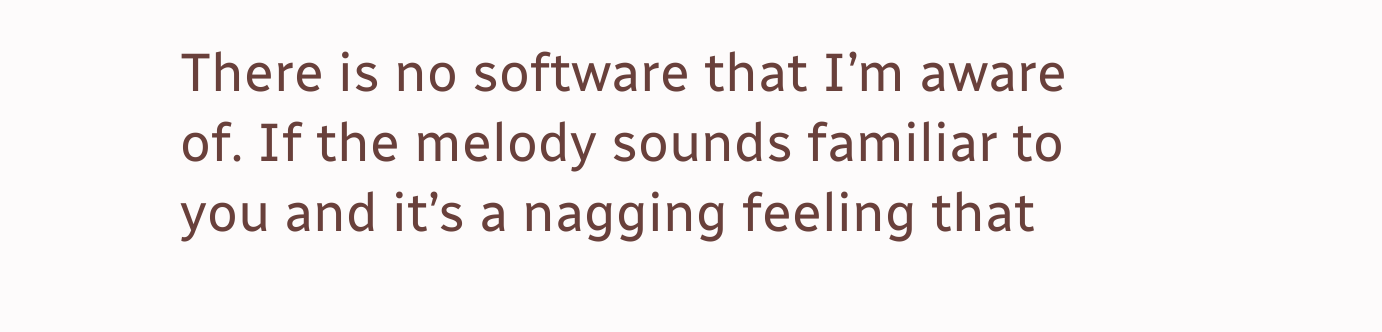There is no software that I’m aware of. If the melody sounds familiar to you and it’s a nagging feeling that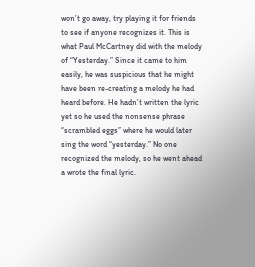won’t go away, try playing it for friends to see if anyone recognizes it. This is what Paul McCartney did with the melody of “Yesterday.” Since it came to him easily, he was suspicious that he might have been re-creating a melody he had heard before. He hadn’t written the lyric yet so he used the nonsense phrase “scrambled eggs” where he would later sing the word “yesterday.” No one recognized the melody, so he went ahead a wrote the final lyric.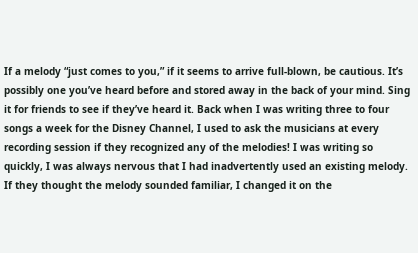If a melody “just comes to you,” if it seems to arrive full-blown, be cautious. It’s possibly one you’ve heard before and stored away in the back of your mind. Sing it for friends to see if they’ve heard it. Back when I was writing three to four songs a week for the Disney Channel, I used to ask the musicians at every recording session if they recognized any of the melodies! I was writing so quickly, I was always nervous that I had inadvertently used an existing melody. If they thought the melody sounded familiar, I changed it on the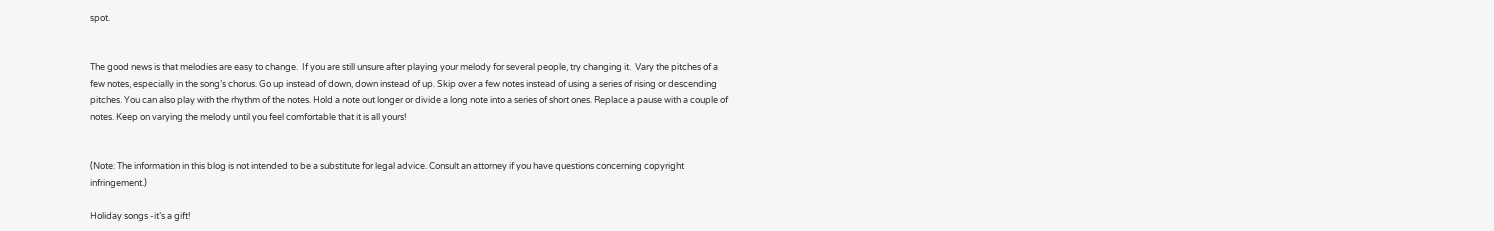spot.


The good news is that melodies are easy to change.  If you are still unsure after playing your melody for several people, try changing it.  Vary the pitches of a few notes, especially in the song’s chorus. Go up instead of down, down instead of up. Skip over a few notes instead of using a series of rising or descending pitches. You can also play with the rhythm of the notes. Hold a note out longer or divide a long note into a series of short ones. Replace a pause with a couple of notes. Keep on varying the melody until you feel comfortable that it is all yours!


(Note: The information in this blog is not intended to be a substitute for legal advice. Consult an attorney if you have questions concerning copyright infringement.)

Holiday songs -it’s a gift!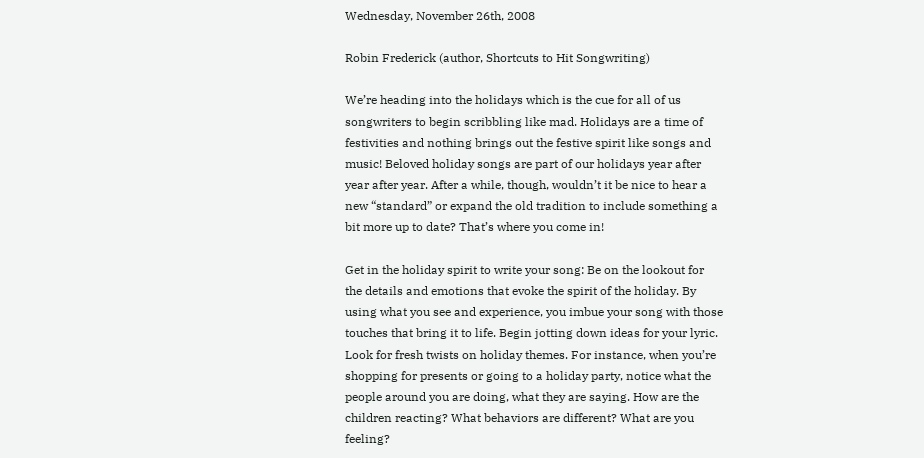Wednesday, November 26th, 2008

Robin Frederick (author, Shortcuts to Hit Songwriting)

We’re heading into the holidays which is the cue for all of us songwriters to begin scribbling like mad. Holidays are a time of festivities and nothing brings out the festive spirit like songs and music! Beloved holiday songs are part of our holidays year after year after year. After a while, though, wouldn’t it be nice to hear a new “standard” or expand the old tradition to include something a bit more up to date? That’s where you come in!

Get in the holiday spirit to write your song: Be on the lookout for the details and emotions that evoke the spirit of the holiday. By using what you see and experience, you imbue your song with those touches that bring it to life. Begin jotting down ideas for your lyric. Look for fresh twists on holiday themes. For instance, when you’re shopping for presents or going to a holiday party, notice what the people around you are doing, what they are saying. How are the children reacting? What behaviors are different? What are you feeling?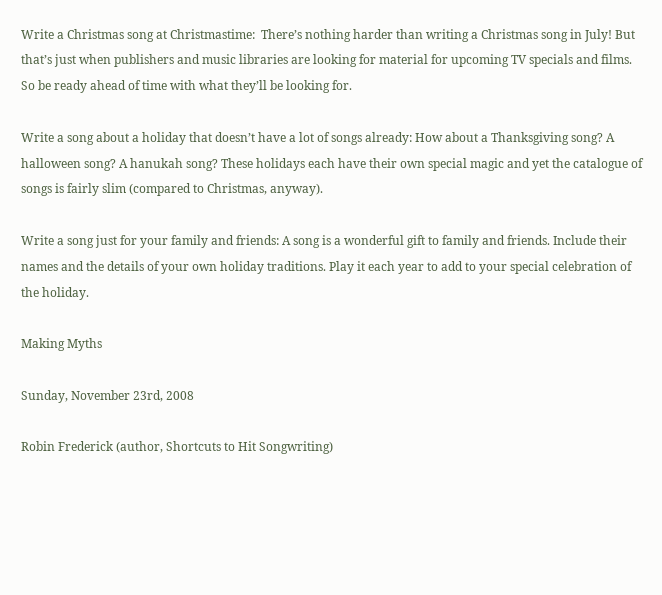Write a Christmas song at Christmastime:  There’s nothing harder than writing a Christmas song in July! But that’s just when publishers and music libraries are looking for material for upcoming TV specials and films. So be ready ahead of time with what they’ll be looking for.

Write a song about a holiday that doesn’t have a lot of songs already: How about a Thanksgiving song? A halloween song? A hanukah song? These holidays each have their own special magic and yet the catalogue of songs is fairly slim (compared to Christmas, anyway).

Write a song just for your family and friends: A song is a wonderful gift to family and friends. Include their names and the details of your own holiday traditions. Play it each year to add to your special celebration of the holiday.

Making Myths

Sunday, November 23rd, 2008

Robin Frederick (author, Shortcuts to Hit Songwriting)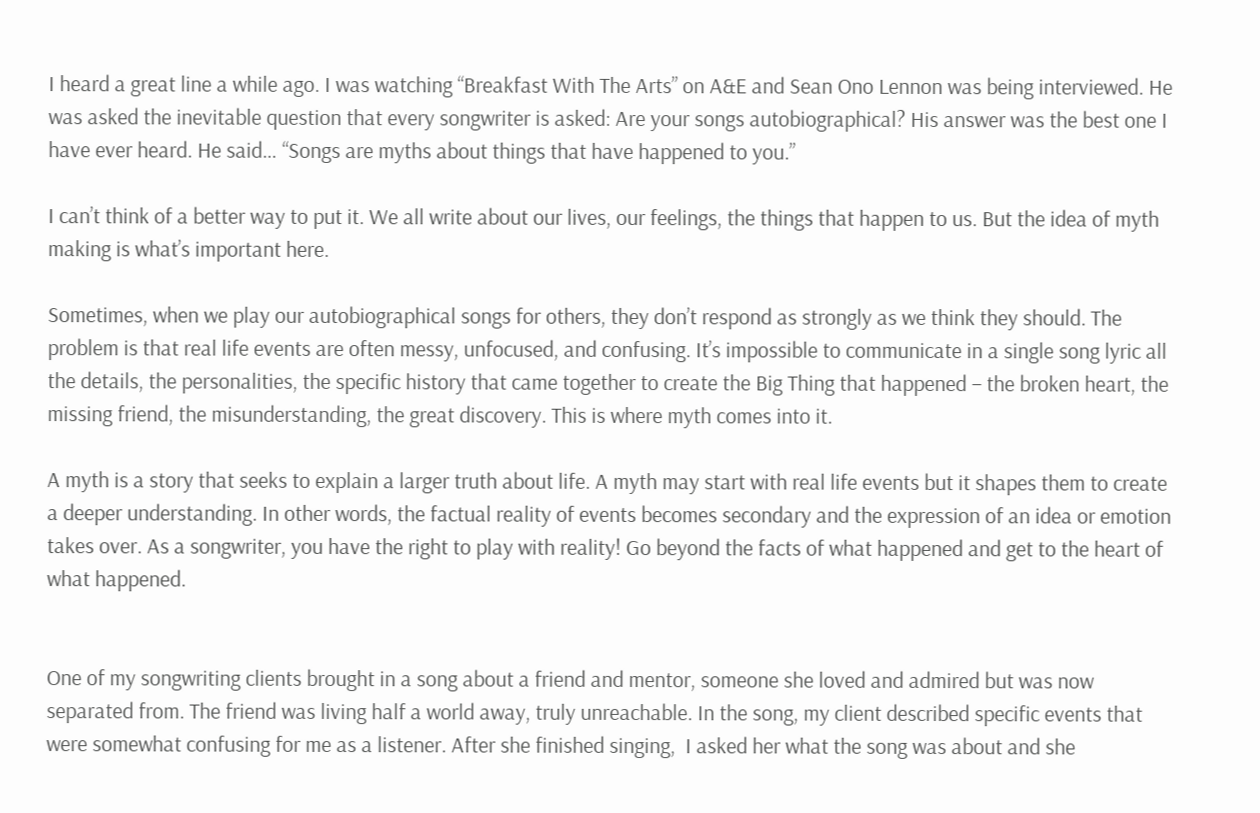I heard a great line a while ago. I was watching “Breakfast With The Arts” on A&E and Sean Ono Lennon was being interviewed. He was asked the inevitable question that every songwriter is asked: Are your songs autobiographical? His answer was the best one I have ever heard. He said… “Songs are myths about things that have happened to you.”

I can’t think of a better way to put it. We all write about our lives, our feelings, the things that happen to us. But the idea of myth making is what’s important here.

Sometimes, when we play our autobiographical songs for others, they don’t respond as strongly as we think they should. The problem is that real life events are often messy, unfocused, and confusing. It’s impossible to communicate in a single song lyric all the details, the personalities, the specific history that came together to create the Big Thing that happened – the broken heart, the missing friend, the misunderstanding, the great discovery. This is where myth comes into it.

A myth is a story that seeks to explain a larger truth about life. A myth may start with real life events but it shapes them to create a deeper understanding. In other words, the factual reality of events becomes secondary and the expression of an idea or emotion takes over. As a songwriter, you have the right to play with reality! Go beyond the facts of what happened and get to the heart of what happened.


One of my songwriting clients brought in a song about a friend and mentor, someone she loved and admired but was now separated from. The friend was living half a world away, truly unreachable. In the song, my client described specific events that were somewhat confusing for me as a listener. After she finished singing,  I asked her what the song was about and she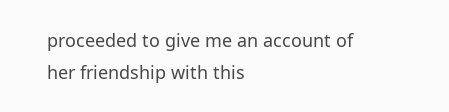proceeded to give me an account of her friendship with this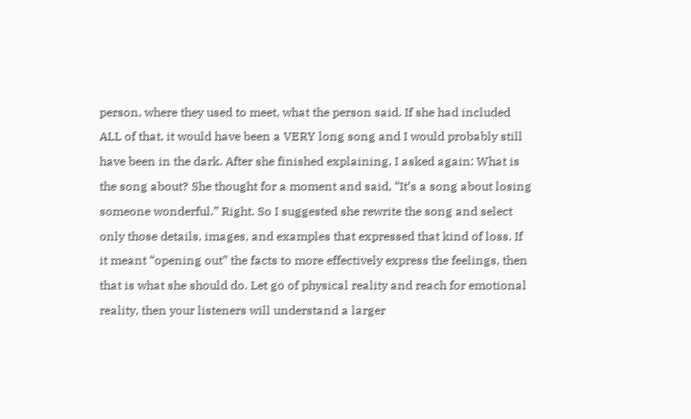person, where they used to meet, what the person said. If she had included ALL of that, it would have been a VERY long song and I would probably still have been in the dark. After she finished explaining, I asked again: What is the song about? She thought for a moment and said, “It’s a song about losing someone wonderful.” Right. So I suggested she rewrite the song and select only those details, images, and examples that expressed that kind of loss. If it meant “opening out” the facts to more effectively express the feelings, then that is what she should do. Let go of physical reality and reach for emotional reality, then your listeners will understand a larger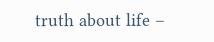truth about life –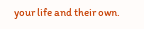your life and their own.